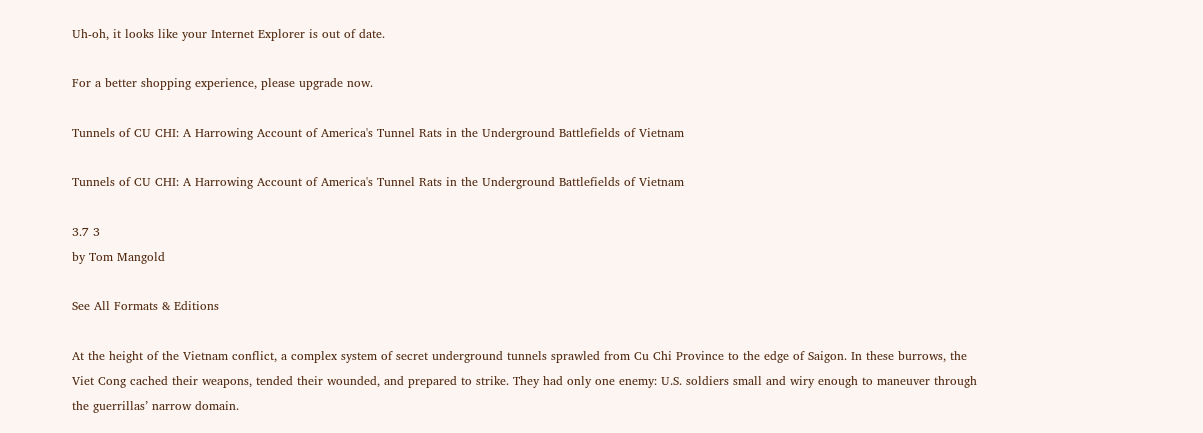Uh-oh, it looks like your Internet Explorer is out of date.

For a better shopping experience, please upgrade now.

Tunnels of CU CHI: A Harrowing Account of America's Tunnel Rats in the Underground Battlefields of Vietnam

Tunnels of CU CHI: A Harrowing Account of America's Tunnel Rats in the Underground Battlefields of Vietnam

3.7 3
by Tom Mangold

See All Formats & Editions

At the height of the Vietnam conflict, a complex system of secret underground tunnels sprawled from Cu Chi Province to the edge of Saigon. In these burrows, the Viet Cong cached their weapons, tended their wounded, and prepared to strike. They had only one enemy: U.S. soldiers small and wiry enough to maneuver through the guerrillas’ narrow domain.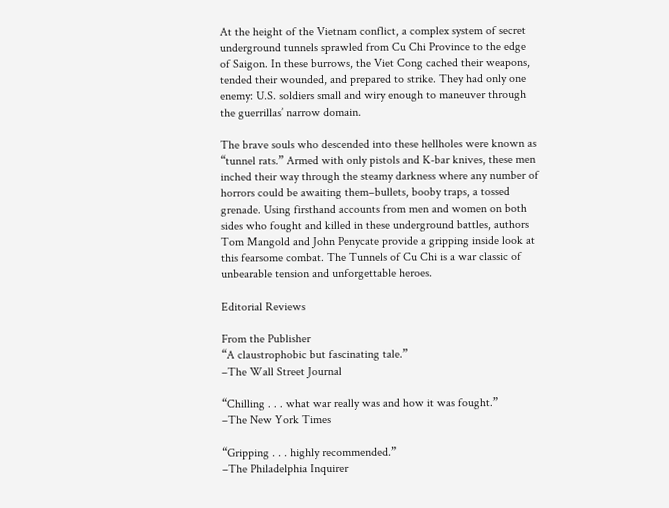At the height of the Vietnam conflict, a complex system of secret underground tunnels sprawled from Cu Chi Province to the edge of Saigon. In these burrows, the Viet Cong cached their weapons, tended their wounded, and prepared to strike. They had only one enemy: U.S. soldiers small and wiry enough to maneuver through the guerrillas’ narrow domain.

The brave souls who descended into these hellholes were known as “tunnel rats.” Armed with only pistols and K-bar knives, these men inched their way through the steamy darkness where any number of horrors could be awaiting them–bullets, booby traps, a tossed grenade. Using firsthand accounts from men and women on both sides who fought and killed in these underground battles, authors Tom Mangold and John Penycate provide a gripping inside look at this fearsome combat. The Tunnels of Cu Chi is a war classic of unbearable tension and unforgettable heroes.

Editorial Reviews

From the Publisher
“A claustrophobic but fascinating tale.”
–The Wall Street Journal

“Chilling . . . what war really was and how it was fought.”
–The New York Times

“Gripping . . . highly recommended.”
–The Philadelphia Inquirer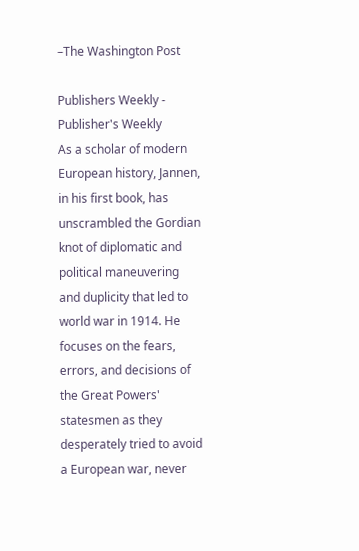–The Washington Post

Publishers Weekly - Publisher's Weekly
As a scholar of modern European history, Jannen, in his first book, has unscrambled the Gordian knot of diplomatic and political maneuvering and duplicity that led to world war in 1914. He focuses on the fears, errors, and decisions of the Great Powers' statesmen as they desperately tried to avoid a European war, never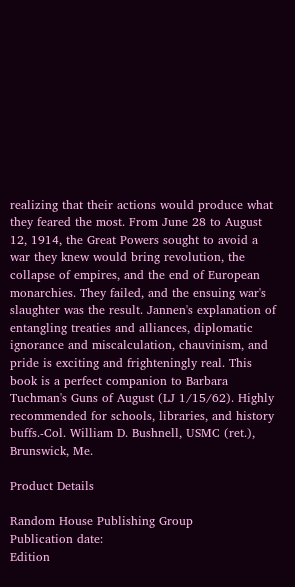realizing that their actions would produce what they feared the most. From June 28 to August 12, 1914, the Great Powers sought to avoid a war they knew would bring revolution, the collapse of empires, and the end of European monarchies. They failed, and the ensuing war's slaughter was the result. Jannen's explanation of entangling treaties and alliances, diplomatic ignorance and miscalculation, chauvinism, and pride is exciting and frighteningly real. This book is a perfect companion to Barbara Tuchman's Guns of August (LJ 1/15/62). Highly recommended for schools, libraries, and history buffs.-Col. William D. Bushnell, USMC (ret.), Brunswick, Me.

Product Details

Random House Publishing Group
Publication date:
Edition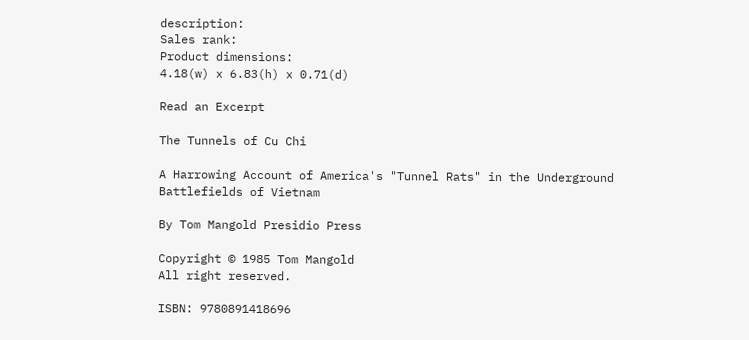description:
Sales rank:
Product dimensions:
4.18(w) x 6.83(h) x 0.71(d)

Read an Excerpt

The Tunnels of Cu Chi

A Harrowing Account of America's "Tunnel Rats" in the Underground Battlefields of Vietnam

By Tom Mangold Presidio Press

Copyright © 1985 Tom Mangold
All right reserved.

ISBN: 9780891418696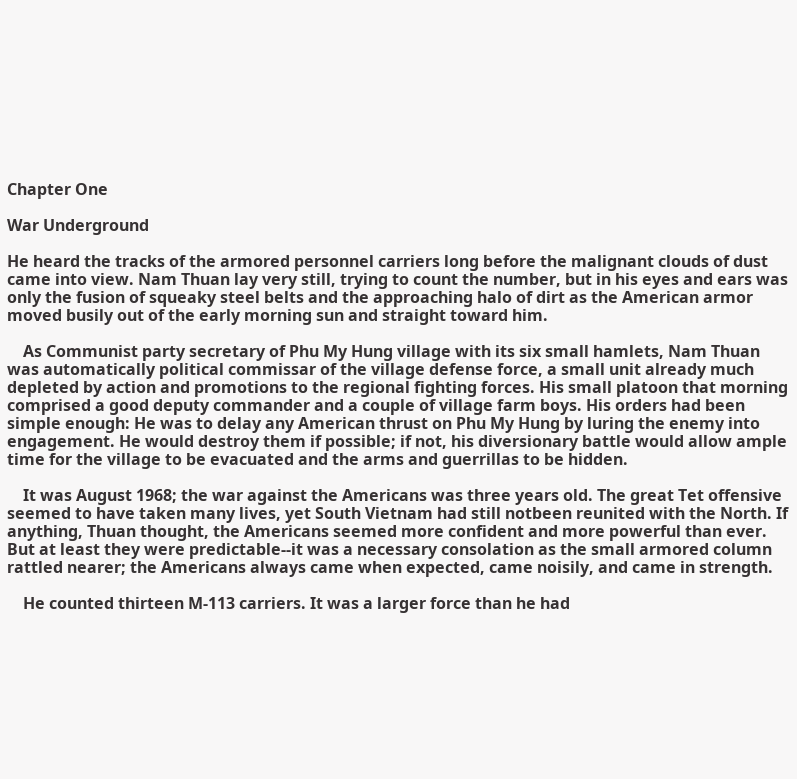Chapter One

War Underground

He heard the tracks of the armored personnel carriers long before the malignant clouds of dust came into view. Nam Thuan lay very still, trying to count the number, but in his eyes and ears was only the fusion of squeaky steel belts and the approaching halo of dirt as the American armor moved busily out of the early morning sun and straight toward him.

    As Communist party secretary of Phu My Hung village with its six small hamlets, Nam Thuan was automatically political commissar of the village defense force, a small unit already much depleted by action and promotions to the regional fighting forces. His small platoon that morning comprised a good deputy commander and a couple of village farm boys. His orders had been simple enough: He was to delay any American thrust on Phu My Hung by luring the enemy into engagement. He would destroy them if possible; if not, his diversionary battle would allow ample time for the village to be evacuated and the arms and guerrillas to be hidden.

    It was August 1968; the war against the Americans was three years old. The great Tet offensive seemed to have taken many lives, yet South Vietnam had still notbeen reunited with the North. If anything, Thuan thought, the Americans seemed more confident and more powerful than ever. But at least they were predictable--it was a necessary consolation as the small armored column rattled nearer; the Americans always came when expected, came noisily, and came in strength.

    He counted thirteen M-113 carriers. It was a larger force than he had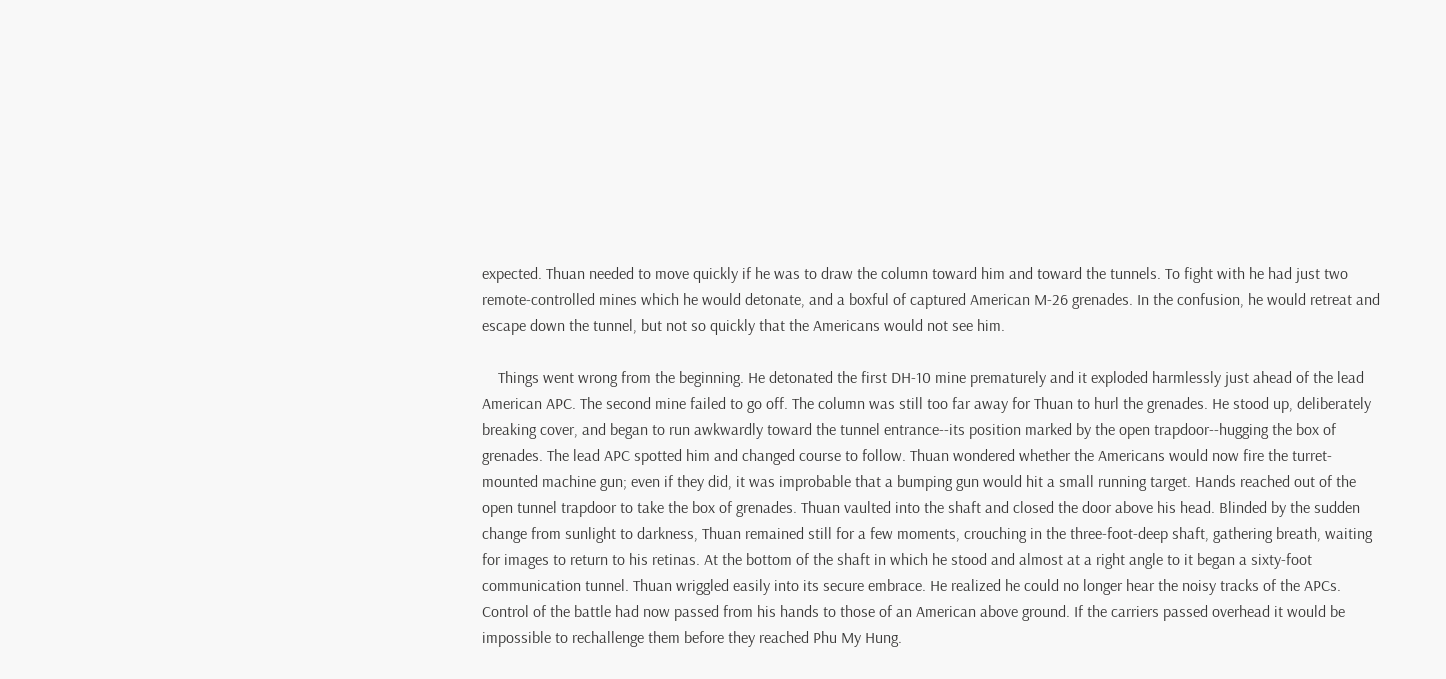expected. Thuan needed to move quickly if he was to draw the column toward him and toward the tunnels. To fight with he had just two remote-controlled mines which he would detonate, and a boxful of captured American M-26 grenades. In the confusion, he would retreat and escape down the tunnel, but not so quickly that the Americans would not see him.

    Things went wrong from the beginning. He detonated the first DH-10 mine prematurely and it exploded harmlessly just ahead of the lead American APC. The second mine failed to go off. The column was still too far away for Thuan to hurl the grenades. He stood up, deliberately breaking cover, and began to run awkwardly toward the tunnel entrance--its position marked by the open trapdoor--hugging the box of grenades. The lead APC spotted him and changed course to follow. Thuan wondered whether the Americans would now fire the turret-mounted machine gun; even if they did, it was improbable that a bumping gun would hit a small running target. Hands reached out of the open tunnel trapdoor to take the box of grenades. Thuan vaulted into the shaft and closed the door above his head. Blinded by the sudden change from sunlight to darkness, Thuan remained still for a few moments, crouching in the three-foot-deep shaft, gathering breath, waiting for images to return to his retinas. At the bottom of the shaft in which he stood and almost at a right angle to it began a sixty-foot communication tunnel. Thuan wriggled easily into its secure embrace. He realized he could no longer hear the noisy tracks of the APCs. Control of the battle had now passed from his hands to those of an American above ground. If the carriers passed overhead it would be impossible to rechallenge them before they reached Phu My Hung.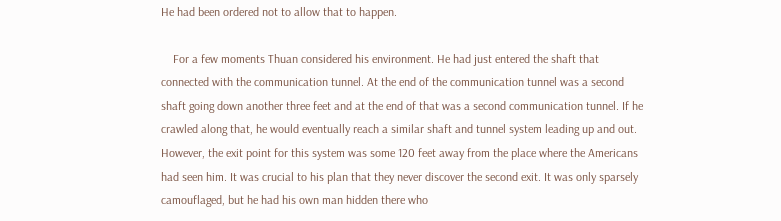He had been ordered not to allow that to happen.

    For a few moments Thuan considered his environment. He had just entered the shaft that connected with the communication tunnel. At the end of the communication tunnel was a second shaft going down another three feet and at the end of that was a second communication tunnel. If he crawled along that, he would eventually reach a similar shaft and tunnel system leading up and out. However, the exit point for this system was some 120 feet away from the place where the Americans had seen him. It was crucial to his plan that they never discover the second exit. It was only sparsely camouflaged, but he had his own man hidden there who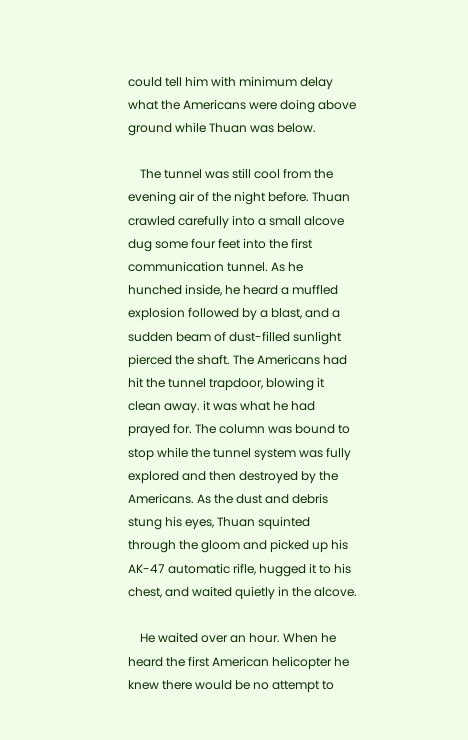could tell him with minimum delay what the Americans were doing above ground while Thuan was below.

    The tunnel was still cool from the evening air of the night before. Thuan crawled carefully into a small alcove dug some four feet into the first communication tunnel. As he hunched inside, he heard a muffled explosion followed by a blast, and a sudden beam of dust-filled sunlight pierced the shaft. The Americans had hit the tunnel trapdoor, blowing it clean away. it was what he had prayed for. The column was bound to stop while the tunnel system was fully explored and then destroyed by the Americans. As the dust and debris stung his eyes, Thuan squinted through the gloom and picked up his AK-47 automatic rifle, hugged it to his chest, and waited quietly in the alcove.

    He waited over an hour. When he heard the first American helicopter he knew there would be no attempt to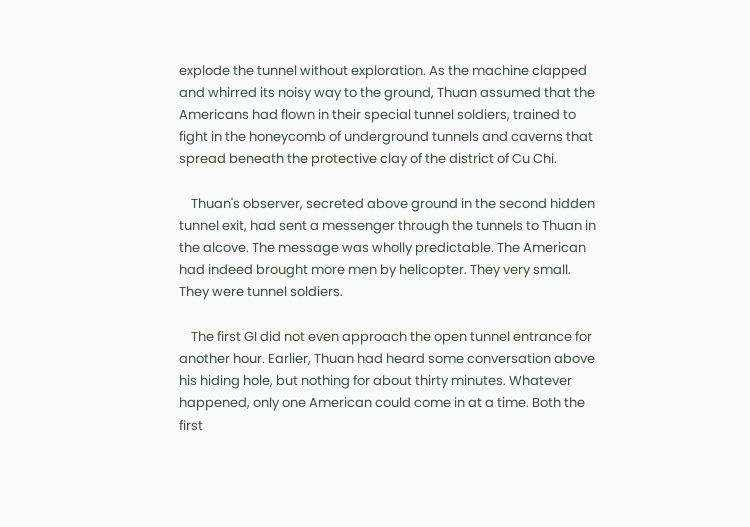explode the tunnel without exploration. As the machine clapped and whirred its noisy way to the ground, Thuan assumed that the Americans had flown in their special tunnel soldiers, trained to fight in the honeycomb of underground tunnels and caverns that spread beneath the protective clay of the district of Cu Chi.

    Thuan's observer, secreted above ground in the second hidden tunnel exit, had sent a messenger through the tunnels to Thuan in the alcove. The message was wholly predictable. The American had indeed brought more men by helicopter. They very small. They were tunnel soldiers.

    The first GI did not even approach the open tunnel entrance for another hour. Earlier, Thuan had heard some conversation above his hiding hole, but nothing for about thirty minutes. Whatever happened, only one American could come in at a time. Both the first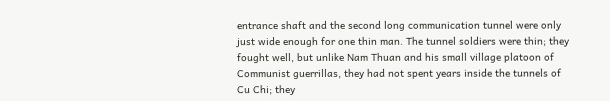entrance shaft and the second long communication tunnel were only just wide enough for one thin man. The tunnel soldiers were thin; they fought well, but unlike Nam Thuan and his small village platoon of Communist guerrillas, they had not spent years inside the tunnels of Cu Chi; they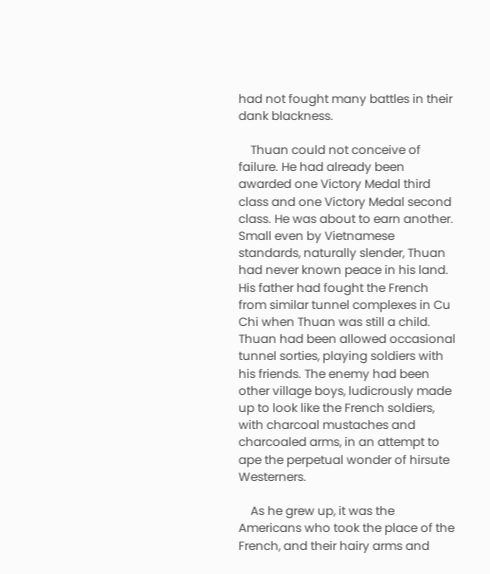had not fought many battles in their dank blackness.

    Thuan could not conceive of failure. He had already been awarded one Victory Medal third class and one Victory Medal second class. He was about to earn another. Small even by Vietnamese standards, naturally slender, Thuan had never known peace in his land. His father had fought the French from similar tunnel complexes in Cu Chi when Thuan was still a child. Thuan had been allowed occasional tunnel sorties, playing soldiers with his friends. The enemy had been other village boys, ludicrously made up to look like the French soldiers, with charcoal mustaches and charcoaled arms, in an attempt to ape the perpetual wonder of hirsute Westerners.

    As he grew up, it was the Americans who took the place of the French, and their hairy arms and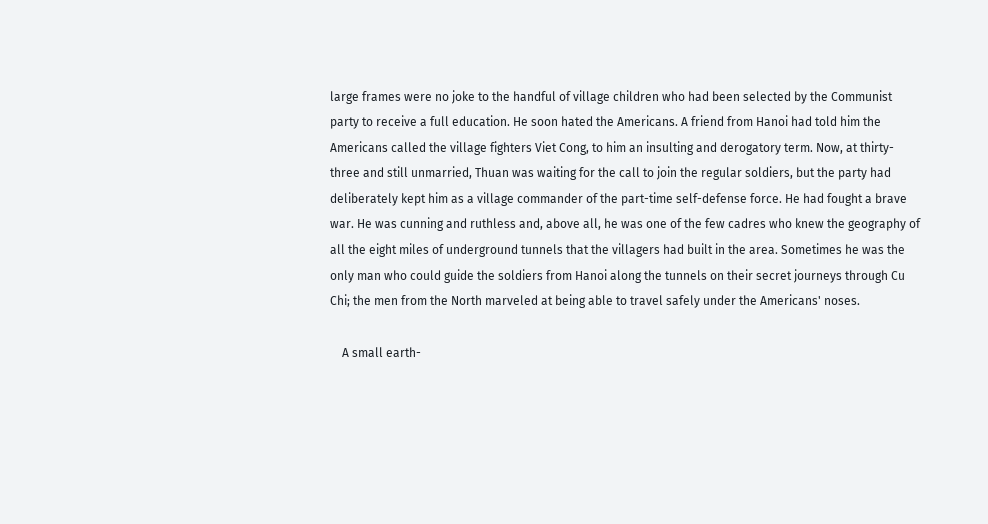large frames were no joke to the handful of village children who had been selected by the Communist party to receive a full education. He soon hated the Americans. A friend from Hanoi had told him the Americans called the village fighters Viet Cong, to him an insulting and derogatory term. Now, at thirty-three and still unmarried, Thuan was waiting for the call to join the regular soldiers, but the party had deliberately kept him as a village commander of the part-time self-defense force. He had fought a brave war. He was cunning and ruthless and, above all, he was one of the few cadres who knew the geography of all the eight miles of underground tunnels that the villagers had built in the area. Sometimes he was the only man who could guide the soldiers from Hanoi along the tunnels on their secret journeys through Cu Chi; the men from the North marveled at being able to travel safely under the Americans' noses.

    A small earth-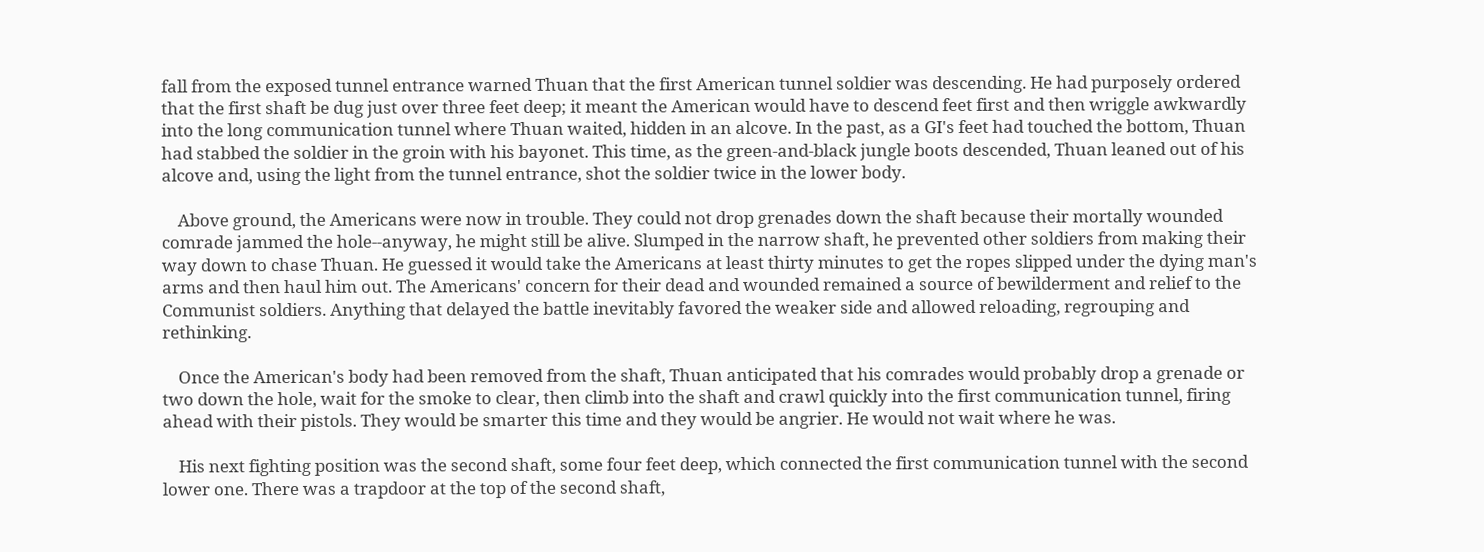fall from the exposed tunnel entrance warned Thuan that the first American tunnel soldier was descending. He had purposely ordered that the first shaft be dug just over three feet deep; it meant the American would have to descend feet first and then wriggle awkwardly into the long communication tunnel where Thuan waited, hidden in an alcove. In the past, as a GI's feet had touched the bottom, Thuan had stabbed the soldier in the groin with his bayonet. This time, as the green-and-black jungle boots descended, Thuan leaned out of his alcove and, using the light from the tunnel entrance, shot the soldier twice in the lower body.

    Above ground, the Americans were now in trouble. They could not drop grenades down the shaft because their mortally wounded comrade jammed the hole--anyway, he might still be alive. Slumped in the narrow shaft, he prevented other soldiers from making their way down to chase Thuan. He guessed it would take the Americans at least thirty minutes to get the ropes slipped under the dying man's arms and then haul him out. The Americans' concern for their dead and wounded remained a source of bewilderment and relief to the Communist soldiers. Anything that delayed the battle inevitably favored the weaker side and allowed reloading, regrouping and rethinking.

    Once the American's body had been removed from the shaft, Thuan anticipated that his comrades would probably drop a grenade or two down the hole, wait for the smoke to clear, then climb into the shaft and crawl quickly into the first communication tunnel, firing ahead with their pistols. They would be smarter this time and they would be angrier. He would not wait where he was.

    His next fighting position was the second shaft, some four feet deep, which connected the first communication tunnel with the second lower one. There was a trapdoor at the top of the second shaft,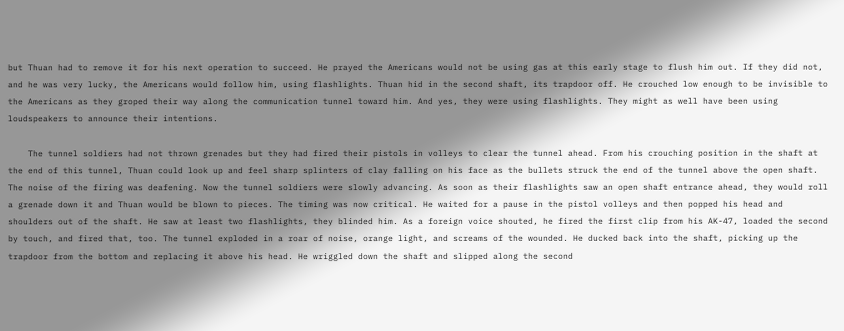but Thuan had to remove it for his next operation to succeed. He prayed the Americans would not be using gas at this early stage to flush him out. If they did not, and he was very lucky, the Americans would follow him, using flashlights. Thuan hid in the second shaft, its trapdoor off. He crouched low enough to be invisible to the Americans as they groped their way along the communication tunnel toward him. And yes, they were using flashlights. They might as well have been using loudspeakers to announce their intentions.

    The tunnel soldiers had not thrown grenades but they had fired their pistols in volleys to clear the tunnel ahead. From his crouching position in the shaft at the end of this tunnel, Thuan could look up and feel sharp splinters of clay falling on his face as the bullets struck the end of the tunnel above the open shaft. The noise of the firing was deafening. Now the tunnel soldiers were slowly advancing. As soon as their flashlights saw an open shaft entrance ahead, they would roll a grenade down it and Thuan would be blown to pieces. The timing was now critical. He waited for a pause in the pistol volleys and then popped his head and shoulders out of the shaft. He saw at least two flashlights, they blinded him. As a foreign voice shouted, he fired the first clip from his AK-47, loaded the second by touch, and fired that, too. The tunnel exploded in a roar of noise, orange light, and screams of the wounded. He ducked back into the shaft, picking up the trapdoor from the bottom and replacing it above his head. He wriggled down the shaft and slipped along the second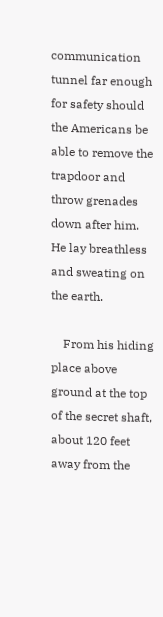communication tunnel far enough for safety should the Americans be able to remove the trapdoor and throw grenades down after him. He lay breathless and sweating on the earth.

    From his hiding place above ground at the top of the secret shaft, about 120 feet away from the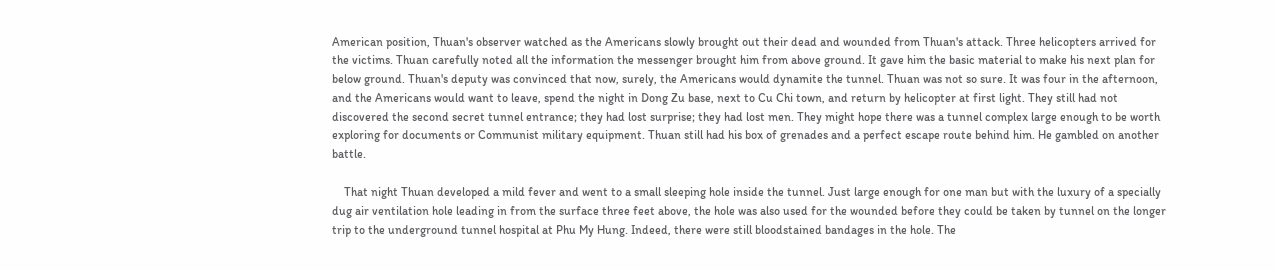American position, Thuan's observer watched as the Americans slowly brought out their dead and wounded from Thuan's attack. Three helicopters arrived for the victims. Thuan carefully noted all the information the messenger brought him from above ground. It gave him the basic material to make his next plan for below ground. Thuan's deputy was convinced that now, surely, the Americans would dynamite the tunnel. Thuan was not so sure. It was four in the afternoon, and the Americans would want to leave, spend the night in Dong Zu base, next to Cu Chi town, and return by helicopter at first light. They still had not discovered the second secret tunnel entrance; they had lost surprise; they had lost men. They might hope there was a tunnel complex large enough to be worth exploring for documents or Communist military equipment. Thuan still had his box of grenades and a perfect escape route behind him. He gambled on another battle.

    That night Thuan developed a mild fever and went to a small sleeping hole inside the tunnel. Just large enough for one man but with the luxury of a specially dug air ventilation hole leading in from the surface three feet above, the hole was also used for the wounded before they could be taken by tunnel on the longer trip to the underground tunnel hospital at Phu My Hung. Indeed, there were still bloodstained bandages in the hole. The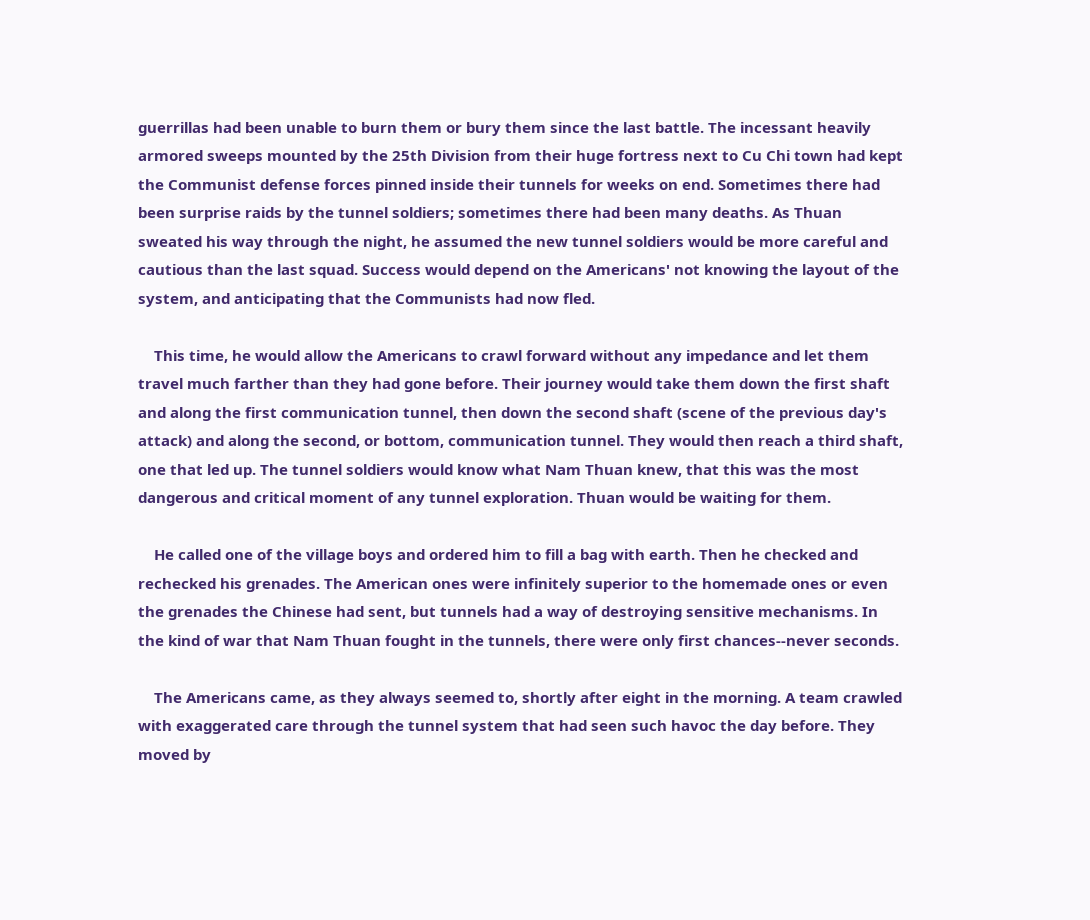guerrillas had been unable to burn them or bury them since the last battle. The incessant heavily armored sweeps mounted by the 25th Division from their huge fortress next to Cu Chi town had kept the Communist defense forces pinned inside their tunnels for weeks on end. Sometimes there had been surprise raids by the tunnel soldiers; sometimes there had been many deaths. As Thuan sweated his way through the night, he assumed the new tunnel soldiers would be more careful and cautious than the last squad. Success would depend on the Americans' not knowing the layout of the system, and anticipating that the Communists had now fled.

    This time, he would allow the Americans to crawl forward without any impedance and let them travel much farther than they had gone before. Their journey would take them down the first shaft and along the first communication tunnel, then down the second shaft (scene of the previous day's attack) and along the second, or bottom, communication tunnel. They would then reach a third shaft, one that led up. The tunnel soldiers would know what Nam Thuan knew, that this was the most dangerous and critical moment of any tunnel exploration. Thuan would be waiting for them.

    He called one of the village boys and ordered him to fill a bag with earth. Then he checked and rechecked his grenades. The American ones were infinitely superior to the homemade ones or even the grenades the Chinese had sent, but tunnels had a way of destroying sensitive mechanisms. In the kind of war that Nam Thuan fought in the tunnels, there were only first chances--never seconds.

    The Americans came, as they always seemed to, shortly after eight in the morning. A team crawled with exaggerated care through the tunnel system that had seen such havoc the day before. They moved by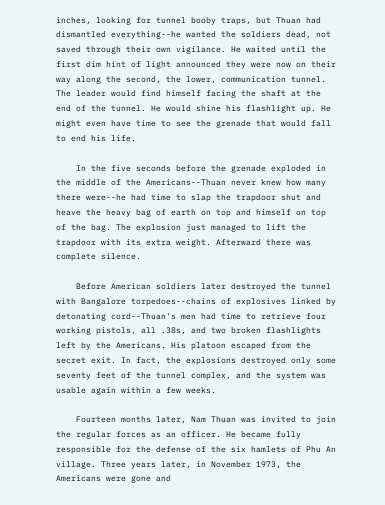inches, looking for tunnel booby traps, but Thuan had dismantled everything--he wanted the soldiers dead, not saved through their own vigilance. He waited until the first dim hint of light announced they were now on their way along the second, the lower, communication tunnel. The leader would find himself facing the shaft at the end of the tunnel. He would shine his flashlight up. He might even have time to see the grenade that would fall to end his life.

    In the five seconds before the grenade exploded in the middle of the Americans--Thuan never knew how many there were--he had time to slap the trapdoor shut and heave the heavy bag of earth on top and himself on top of the bag. The explosion just managed to lift the trapdoor with its extra weight. Afterward there was complete silence.

    Before American soldiers later destroyed the tunnel with Bangalore torpedoes--chains of explosives linked by detonating cord--Thuan's men had time to retrieve four working pistols, all .38s, and two broken flashlights left by the Americans. His platoon escaped from the secret exit. In fact, the explosions destroyed only some seventy feet of the tunnel complex, and the system was usable again within a few weeks.

    Fourteen months later, Nam Thuan was invited to join the regular forces as an officer. He became fully responsible for the defense of the six hamlets of Phu An village. Three years later, in November 1973, the Americans were gone and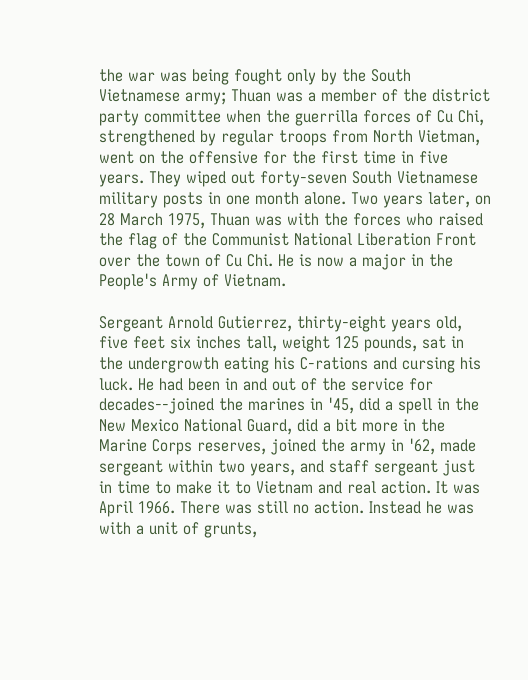the war was being fought only by the South Vietnamese army; Thuan was a member of the district party committee when the guerrilla forces of Cu Chi, strengthened by regular troops from North Vietman, went on the offensive for the first time in five years. They wiped out forty-seven South Vietnamese military posts in one month alone. Two years later, on 28 March 1975, Thuan was with the forces who raised the flag of the Communist National Liberation Front over the town of Cu Chi. He is now a major in the People's Army of Vietnam.

Sergeant Arnold Gutierrez, thirty-eight years old, five feet six inches tall, weight 125 pounds, sat in the undergrowth eating his C-rations and cursing his luck. He had been in and out of the service for decades--joined the marines in '45, did a spell in the New Mexico National Guard, did a bit more in the Marine Corps reserves, joined the army in '62, made sergeant within two years, and staff sergeant just in time to make it to Vietnam and real action. It was April 1966. There was still no action. Instead he was with a unit of grunts,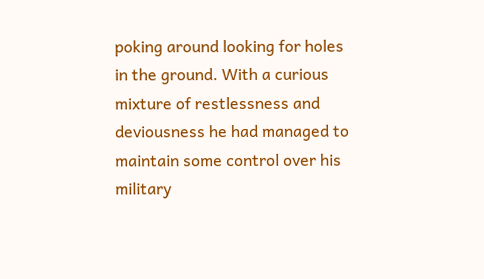poking around looking for holes in the ground. With a curious mixture of restlessness and deviousness he had managed to maintain some control over his military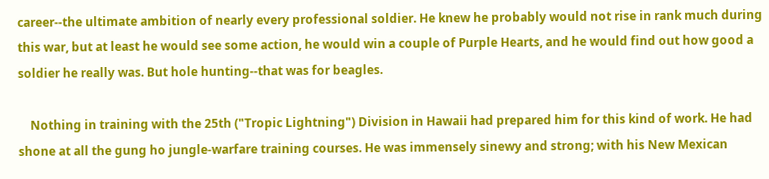career--the ultimate ambition of nearly every professional soldier. He knew he probably would not rise in rank much during this war, but at least he would see some action, he would win a couple of Purple Hearts, and he would find out how good a soldier he really was. But hole hunting--that was for beagles.

    Nothing in training with the 25th ("Tropic Lightning") Division in Hawaii had prepared him for this kind of work. He had shone at all the gung ho jungle-warfare training courses. He was immensely sinewy and strong; with his New Mexican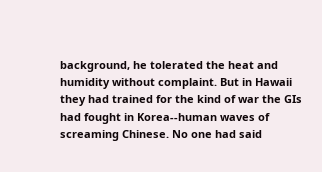background, he tolerated the heat and humidity without complaint. But in Hawaii they had trained for the kind of war the GIs had fought in Korea--human waves of screaming Chinese. No one had said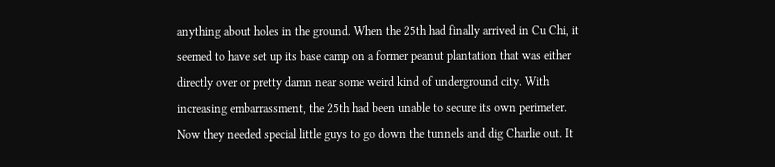anything about holes in the ground. When the 25th had finally arrived in Cu Chi, it seemed to have set up its base camp on a former peanut plantation that was either directly over or pretty damn near some weird kind of underground city. With increasing embarrassment, the 25th had been unable to secure its own perimeter. Now they needed special little guys to go down the tunnels and dig Charlie out. It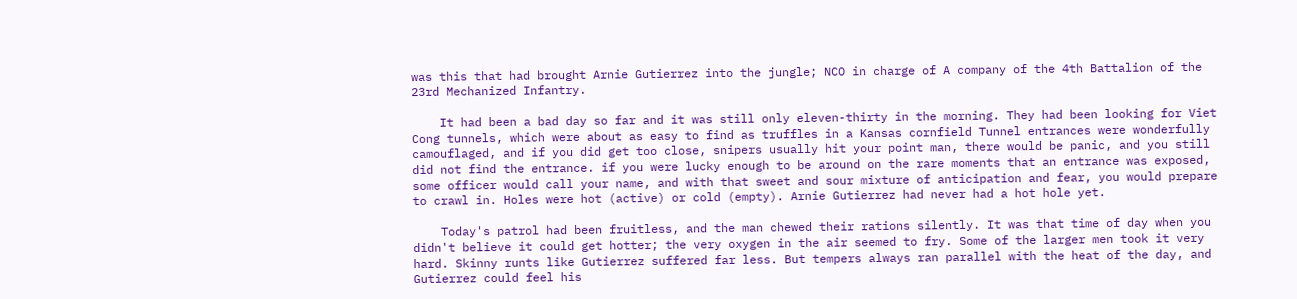was this that had brought Arnie Gutierrez into the jungle; NCO in charge of A company of the 4th Battalion of the 23rd Mechanized Infantry.

    It had been a bad day so far and it was still only eleven-thirty in the morning. They had been looking for Viet Cong tunnels, which were about as easy to find as truffles in a Kansas cornfield Tunnel entrances were wonderfully camouflaged, and if you did get too close, snipers usually hit your point man, there would be panic, and you still did not find the entrance. if you were lucky enough to be around on the rare moments that an entrance was exposed, some officer would call your name, and with that sweet and sour mixture of anticipation and fear, you would prepare to crawl in. Holes were hot (active) or cold (empty). Arnie Gutierrez had never had a hot hole yet.

    Today's patrol had been fruitless, and the man chewed their rations silently. It was that time of day when you didn't believe it could get hotter; the very oxygen in the air seemed to fry. Some of the larger men took it very hard. Skinny runts like Gutierrez suffered far less. But tempers always ran parallel with the heat of the day, and Gutierrez could feel his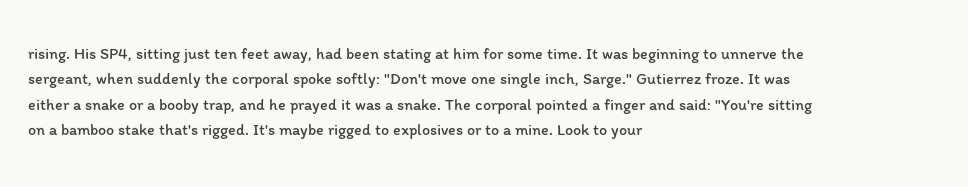rising. His SP4, sitting just ten feet away, had been stating at him for some time. It was beginning to unnerve the sergeant, when suddenly the corporal spoke softly: "Don't move one single inch, Sarge." Gutierrez froze. It was either a snake or a booby trap, and he prayed it was a snake. The corporal pointed a finger and said: "You're sitting on a bamboo stake that's rigged. It's maybe rigged to explosives or to a mine. Look to your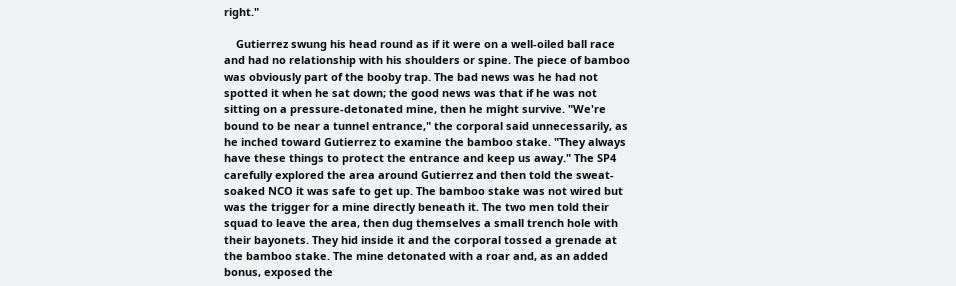right."

    Gutierrez swung his head round as if it were on a well-oiled ball race and had no relationship with his shoulders or spine. The piece of bamboo was obviously part of the booby trap. The bad news was he had not spotted it when he sat down; the good news was that if he was not sitting on a pressure-detonated mine, then he might survive. "We're bound to be near a tunnel entrance," the corporal said unnecessarily, as he inched toward Gutierrez to examine the bamboo stake. "They always have these things to protect the entrance and keep us away." The SP4 carefully explored the area around Gutierrez and then told the sweat-soaked NCO it was safe to get up. The bamboo stake was not wired but was the trigger for a mine directly beneath it. The two men told their squad to leave the area, then dug themselves a small trench hole with their bayonets. They hid inside it and the corporal tossed a grenade at the bamboo stake. The mine detonated with a roar and, as an added bonus, exposed the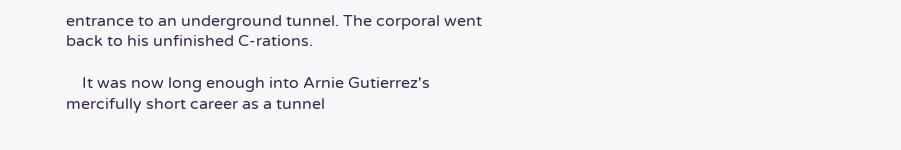entrance to an underground tunnel. The corporal went back to his unfinished C-rations.

    It was now long enough into Arnie Gutierrez's mercifully short career as a tunnel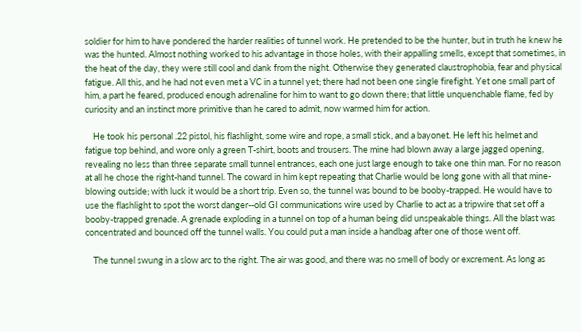soldier for him to have pondered the harder realities of tunnel work. He pretended to be the hunter, but in truth he knew he was the hunted. Almost nothing worked to his advantage in those holes, with their appalling smells, except that sometimes, in the heat of the day, they were still cool and dank from the night. Otherwise they generated claustrophobia, fear and physical fatigue. All this, and he had not even met a VC in a tunnel yet; there had not been one single firefight. Yet one small part of him, a part he feared, produced enough adrenaline for him to want to go down there; that little unquenchable flame, fed by curiosity and an instinct more primitive than he cared to admit, now warmed him for action.

    He took his personal .22 pistol, his flashlight, some wire and rope, a small stick, and a bayonet. He left his helmet and fatigue top behind, and wore only a green T-shirt, boots and trousers. The mine had blown away a large jagged opening, revealing no less than three separate small tunnel entrances, each one just large enough to take one thin man. For no reason at all he chose the right-hand tunnel. The coward in him kept repeating that Charlie would be long gone with all that mine-blowing outside; with luck it would be a short trip. Even so, the tunnel was bound to be booby-trapped. He would have to use the flashlight to spot the worst danger--old GI communications wire used by Charlie to act as a tripwire that set off a booby-trapped grenade. A grenade exploding in a tunnel on top of a human being did unspeakable things. All the blast was concentrated and bounced off the tunnel walls. You could put a man inside a handbag after one of those went off.

    The tunnel swung in a slow arc to the right. The air was good, and there was no smell of body or excrement. As long as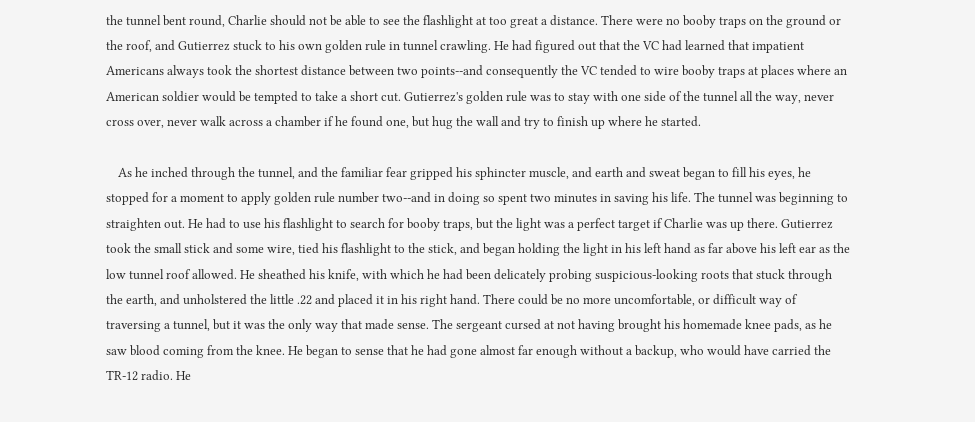the tunnel bent round, Charlie should not be able to see the flashlight at too great a distance. There were no booby traps on the ground or the roof, and Gutierrez stuck to his own golden rule in tunnel crawling. He had figured out that the VC had learned that impatient Americans always took the shortest distance between two points--and consequently the VC tended to wire booby traps at places where an American soldier would be tempted to take a short cut. Gutierrez's golden rule was to stay with one side of the tunnel all the way, never cross over, never walk across a chamber if he found one, but hug the wall and try to finish up where he started.

    As he inched through the tunnel, and the familiar fear gripped his sphincter muscle, and earth and sweat began to fill his eyes, he stopped for a moment to apply golden rule number two--and in doing so spent two minutes in saving his life. The tunnel was beginning to straighten out. He had to use his flashlight to search for booby traps, but the light was a perfect target if Charlie was up there. Gutierrez took the small stick and some wire, tied his flashlight to the stick, and began holding the light in his left hand as far above his left ear as the low tunnel roof allowed. He sheathed his knife, with which he had been delicately probing suspicious-looking roots that stuck through the earth, and unholstered the little .22 and placed it in his right hand. There could be no more uncomfortable, or difficult way of traversing a tunnel, but it was the only way that made sense. The sergeant cursed at not having brought his homemade knee pads, as he saw blood coming from the knee. He began to sense that he had gone almost far enough without a backup, who would have carried the TR-12 radio. He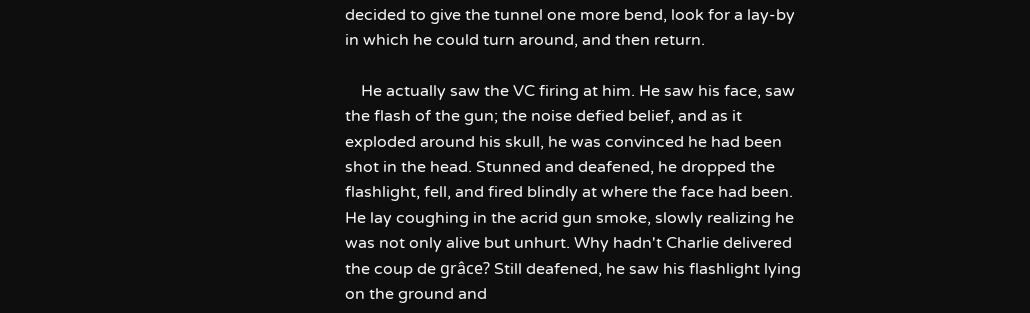decided to give the tunnel one more bend, look for a lay-by in which he could turn around, and then return.

    He actually saw the VC firing at him. He saw his face, saw the flash of the gun; the noise defied belief, and as it exploded around his skull, he was convinced he had been shot in the head. Stunned and deafened, he dropped the flashlight, fell, and fired blindly at where the face had been. He lay coughing in the acrid gun smoke, slowly realizing he was not only alive but unhurt. Why hadn't Charlie delivered the coup de grâce? Still deafened, he saw his flashlight lying on the ground and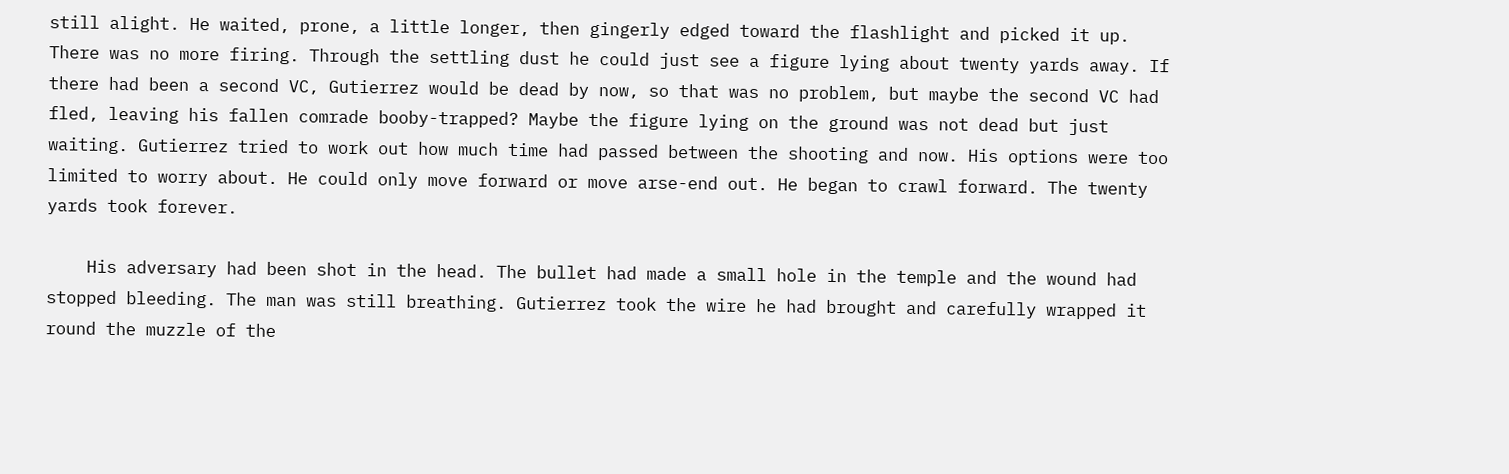still alight. He waited, prone, a little longer, then gingerly edged toward the flashlight and picked it up. There was no more firing. Through the settling dust he could just see a figure lying about twenty yards away. If there had been a second VC, Gutierrez would be dead by now, so that was no problem, but maybe the second VC had fled, leaving his fallen comrade booby-trapped? Maybe the figure lying on the ground was not dead but just waiting. Gutierrez tried to work out how much time had passed between the shooting and now. His options were too limited to worry about. He could only move forward or move arse-end out. He began to crawl forward. The twenty yards took forever.

    His adversary had been shot in the head. The bullet had made a small hole in the temple and the wound had stopped bleeding. The man was still breathing. Gutierrez took the wire he had brought and carefully wrapped it round the muzzle of the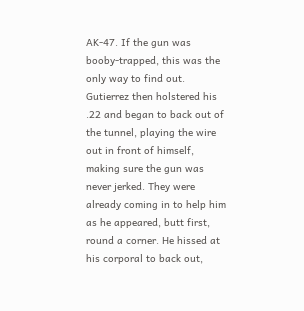AK-47. If the gun was booby-trapped, this was the only way to find out. Gutierrez then holstered his .22 and began to back out of the tunnel, playing the wire out in front of himself, making sure the gun was never jerked. They were already coming in to help him as he appeared, butt first, round a corner. He hissed at his corporal to back out,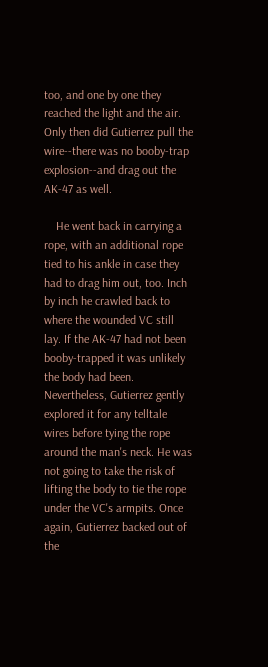too, and one by one they reached the light and the air. Only then did Gutierrez pull the wire--there was no booby-trap explosion--and drag out the AK-47 as well.

    He went back in carrying a rope, with an additional rope tied to his ankle in case they had to drag him out, too. Inch by inch he crawled back to where the wounded VC still lay. If the AK-47 had not been booby-trapped it was unlikely the body had been. Nevertheless, Gutierrez gently explored it for any telltale wires before tying the rope around the man's neck. He was not going to take the risk of lifting the body to tie the rope under the VC's armpits. Once again, Gutierrez backed out of the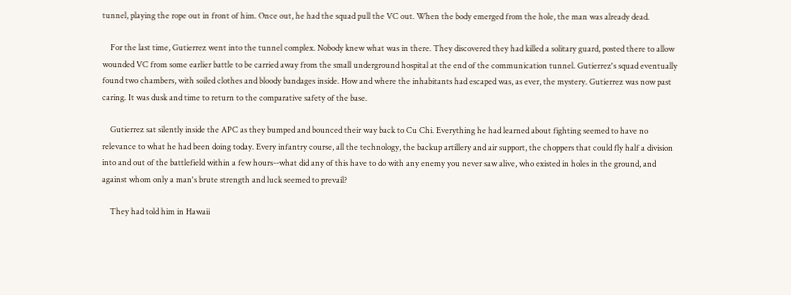tunnel, playing the rope out in front of him. Once out, he had the squad pull the VC out. When the body emerged from the hole, the man was already dead.

    For the last time, Gutierrez went into the tunnel complex. Nobody knew what was in there. They discovered they had killed a solitary guard, posted there to allow wounded VC from some earlier battle to be carried away from the small underground hospital at the end of the communication tunnel. Gutierrez's squad eventually found two chambers, with soiled clothes and bloody bandages inside. How and where the inhabitants had escaped was, as ever, the mystery. Gutierrez was now past caring. It was dusk and time to return to the comparative safety of the base.

    Gutierrez sat silently inside the APC as they bumped and bounced their way back to Cu Chi. Everything he had learned about fighting seemed to have no relevance to what he had been doing today. Every infantry course, all the technology, the backup artillery and air support, the choppers that could fly half a division into and out of the battlefield within a few hours--what did any of this have to do with any enemy you never saw alive, who existed in holes in the ground, and against whom only a man's brute strength and luck seemed to prevail?

    They had told him in Hawaii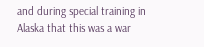and during special training in Alaska that this was a war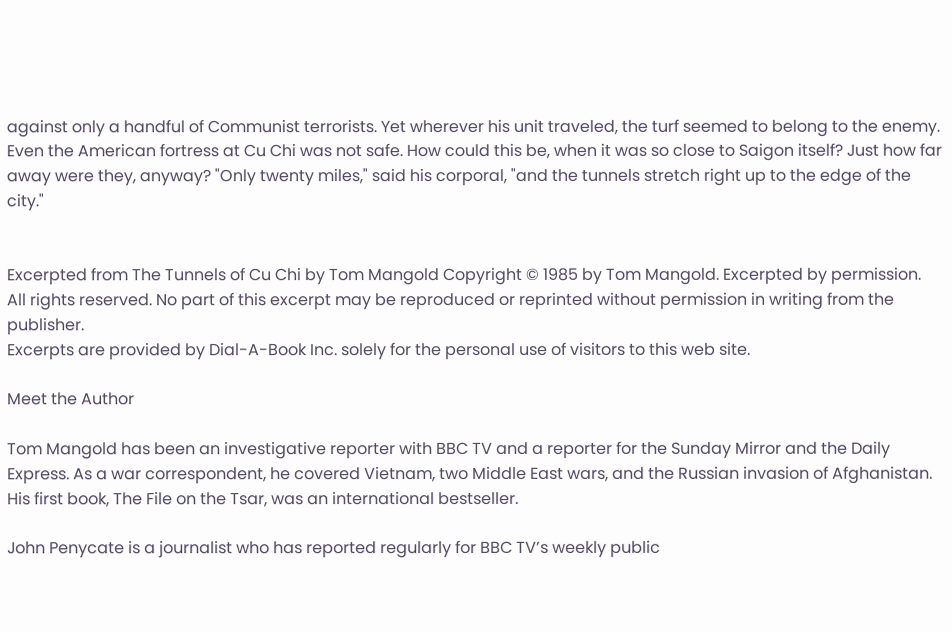against only a handful of Communist terrorists. Yet wherever his unit traveled, the turf seemed to belong to the enemy. Even the American fortress at Cu Chi was not safe. How could this be, when it was so close to Saigon itself? Just how far away were they, anyway? "Only twenty miles," said his corporal, "and the tunnels stretch right up to the edge of the city."


Excerpted from The Tunnels of Cu Chi by Tom Mangold Copyright © 1985 by Tom Mangold. Excerpted by permission.
All rights reserved. No part of this excerpt may be reproduced or reprinted without permission in writing from the publisher.
Excerpts are provided by Dial-A-Book Inc. solely for the personal use of visitors to this web site.

Meet the Author

Tom Mangold has been an investigative reporter with BBC TV and a reporter for the Sunday Mirror and the Daily Express. As a war correspondent, he covered Vietnam, two Middle East wars, and the Russian invasion of Afghanistan. His first book, The File on the Tsar, was an international bestseller.

John Penycate is a journalist who has reported regularly for BBC TV’s weekly public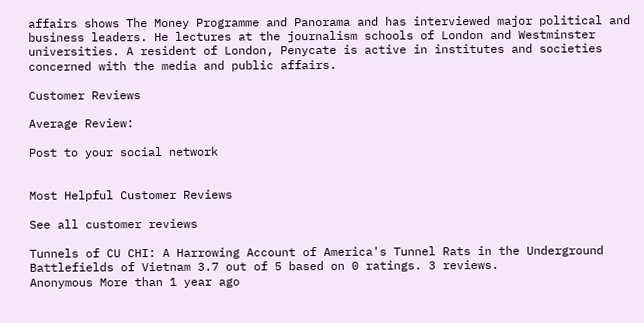affairs shows The Money Programme and Panorama and has interviewed major political and business leaders. He lectures at the journalism schools of London and Westminster universities. A resident of London, Penycate is active in institutes and societies concerned with the media and public affairs.

Customer Reviews

Average Review:

Post to your social network


Most Helpful Customer Reviews

See all customer reviews

Tunnels of CU CHI: A Harrowing Account of America's Tunnel Rats in the Underground Battlefields of Vietnam 3.7 out of 5 based on 0 ratings. 3 reviews.
Anonymous More than 1 year ago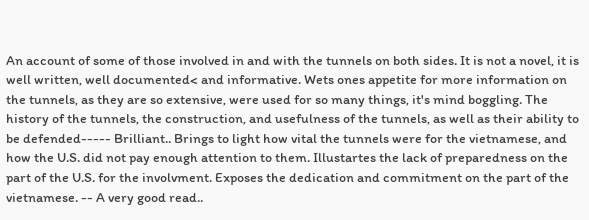An account of some of those involved in and with the tunnels on both sides. It is not a novel, it is well written, well documented< and informative. Wets ones appetite for more information on the tunnels, as they are so extensive, were used for so many things, it's mind boggling. The history of the tunnels, the construction, and usefulness of the tunnels, as well as their ability to be defended----- Brilliant.. Brings to light how vital the tunnels were for the vietnamese, and how the U.S. did not pay enough attention to them. Illustartes the lack of preparedness on the part of the U.S. for the involvment. Exposes the dedication and commitment on the part of the vietnamese. -- A very good read..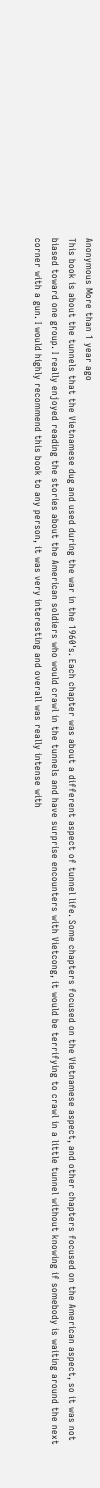Anonymous More than 1 year ago
This book is about the tunnels that the Vietnamese dug and used during the war in the 1960's. Each chapter was about a different aspect of tunnel life. Some chapters focused on the Vietnamese aspect, and other chapters focused on the American aspect, so it was not biased toward one group. I really enjoyed reading the stories about the American soldiers who would crawl in the tunnels and have surprise encounters with Vietcong, it would be terrifying to crawl in a little tunnel without knowing if somebody is waiting around the next corner with a gun. I would highly recommend this book to any person, it was very interesting and overall was really intense with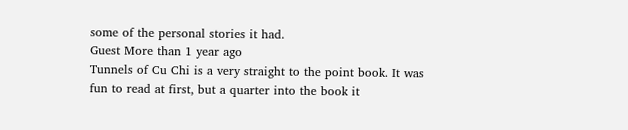some of the personal stories it had.
Guest More than 1 year ago
Tunnels of Cu Chi is a very straight to the point book. It was fun to read at first, but a quarter into the book it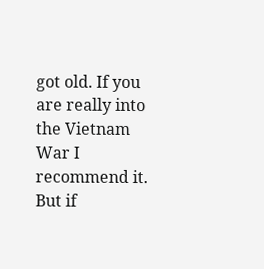got old. If you are really into the Vietnam War I recommend it. But if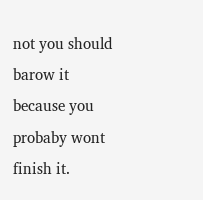not you should barow it because you probaby wont finish it.